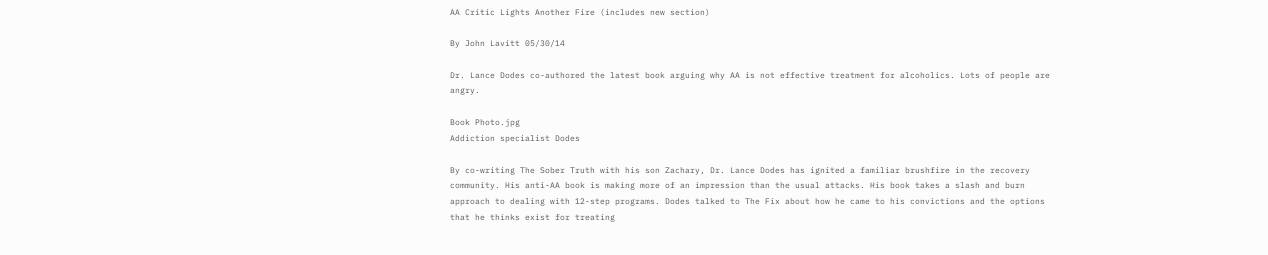AA Critic Lights Another Fire (includes new section)

By John Lavitt 05/30/14

Dr. Lance Dodes co-authored the latest book arguing why AA is not effective treatment for alcoholics. Lots of people are angry.

Book Photo.jpg
Addiction specialist Dodes

By co-writing The Sober Truth with his son Zachary, Dr. Lance Dodes has ignited a familiar brushfire in the recovery community. His anti-AA book is making more of an impression than the usual attacks. His book takes a slash and burn approach to dealing with 12-step programs. Dodes talked to The Fix about how he came to his convictions and the options that he thinks exist for treating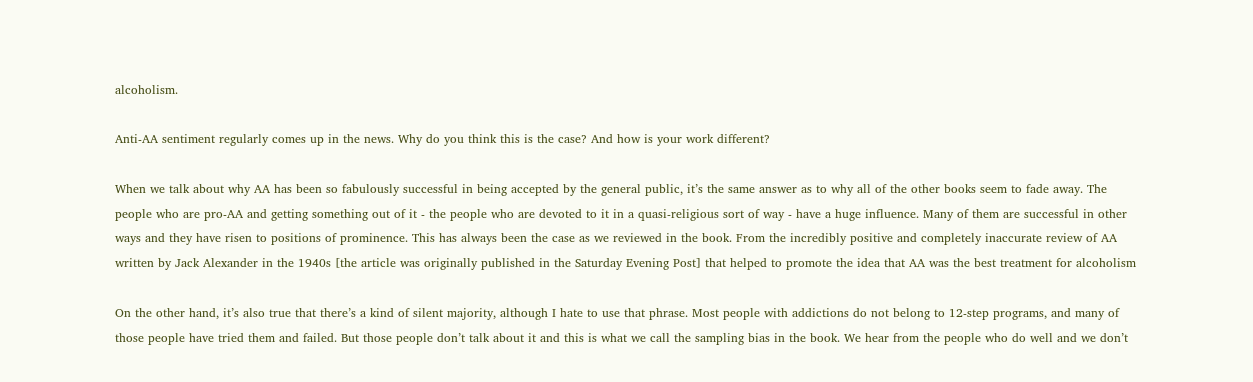alcoholism.

Anti-AA sentiment regularly comes up in the news. Why do you think this is the case? And how is your work different?

When we talk about why AA has been so fabulously successful in being accepted by the general public, it’s the same answer as to why all of the other books seem to fade away. The people who are pro-AA and getting something out of it - the people who are devoted to it in a quasi-religious sort of way - have a huge influence. Many of them are successful in other ways and they have risen to positions of prominence. This has always been the case as we reviewed in the book. From the incredibly positive and completely inaccurate review of AA written by Jack Alexander in the 1940s [the article was originally published in the Saturday Evening Post] that helped to promote the idea that AA was the best treatment for alcoholism

On the other hand, it’s also true that there’s a kind of silent majority, although I hate to use that phrase. Most people with addictions do not belong to 12-step programs, and many of those people have tried them and failed. But those people don’t talk about it and this is what we call the sampling bias in the book. We hear from the people who do well and we don’t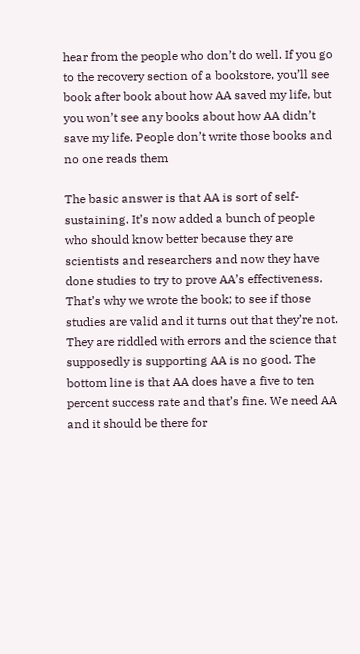hear from the people who don’t do well. If you go to the recovery section of a bookstore, you’ll see book after book about how AA saved my life, but you won’t see any books about how AA didn’t save my life. People don’t write those books and no one reads them

The basic answer is that AA is sort of self-sustaining. It’s now added a bunch of people who should know better because they are scientists and researchers and now they have done studies to try to prove AA’s effectiveness. That’s why we wrote the book; to see if those studies are valid and it turns out that they’re not. They are riddled with errors and the science that supposedly is supporting AA is no good. The bottom line is that AA does have a five to ten percent success rate and that’s fine. We need AA and it should be there for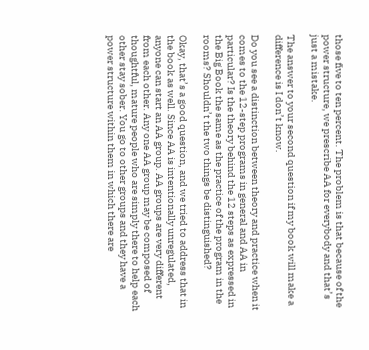those five to ten percent. The problem is that because of the power structure, we prescribe AA for everybody and that’s just a mistake.

The answer to your second question if my book will make a difference is I don’t know.

Do you see a distinction between theory and practice when it comes to the 12-step programs in general and AA in particular? Is the theory behind the 12 steps as expressed in the Big Book the same as the practice of the program in the rooms? Shouldn’t the two things be distinguished?

Okay, that’s a good question, and we tried to address that in the book as well. Since AA is intentionally unregulated, anyone can start an AA group. AA groups are very different from each other. Any one AA group may be composed of thoughtful, mature people who are simply there to help each other stay sober. You go to other groups and they have a power structure within them in which there are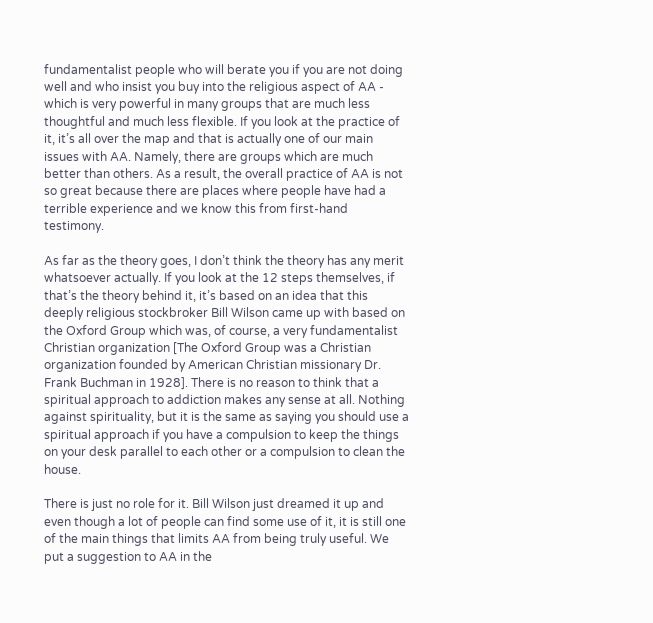fundamentalist people who will berate you if you are not doing well and who insist you buy into the religious aspect of AA -  which is very powerful in many groups that are much less thoughtful and much less flexible. If you look at the practice of it, it’s all over the map and that is actually one of our main issues with AA. Namely, there are groups which are much better than others. As a result, the overall practice of AA is not so great because there are places where people have had a terrible experience and we know this from first-hand testimony.

As far as the theory goes, I don’t think the theory has any merit whatsoever actually. If you look at the 12 steps themselves, if that’s the theory behind it, it’s based on an idea that this deeply religious stockbroker Bill Wilson came up with based on the Oxford Group which was, of course, a very fundamentalist Christian organization [The Oxford Group was a Christian organization founded by American Christian missionary Dr. Frank Buchman in 1928]. There is no reason to think that a spiritual approach to addiction makes any sense at all. Nothing against spirituality, but it is the same as saying you should use a spiritual approach if you have a compulsion to keep the things on your desk parallel to each other or a compulsion to clean the house.

There is just no role for it. Bill Wilson just dreamed it up and even though a lot of people can find some use of it, it is still one of the main things that limits AA from being truly useful. We put a suggestion to AA in the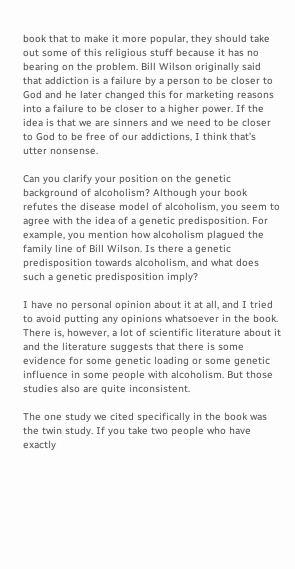book that to make it more popular, they should take out some of this religious stuff because it has no bearing on the problem. Bill Wilson originally said that addiction is a failure by a person to be closer to God and he later changed this for marketing reasons into a failure to be closer to a higher power. If the idea is that we are sinners and we need to be closer to God to be free of our addictions, I think that’s utter nonsense.

Can you clarify your position on the genetic background of alcoholism? Although your book refutes the disease model of alcoholism, you seem to agree with the idea of a genetic predisposition. For example, you mention how alcoholism plagued the family line of Bill Wilson. Is there a genetic predisposition towards alcoholism, and what does such a genetic predisposition imply?

I have no personal opinion about it at all, and I tried to avoid putting any opinions whatsoever in the book. There is, however, a lot of scientific literature about it and the literature suggests that there is some evidence for some genetic loading or some genetic influence in some people with alcoholism. But those studies also are quite inconsistent.

The one study we cited specifically in the book was the twin study. If you take two people who have exactly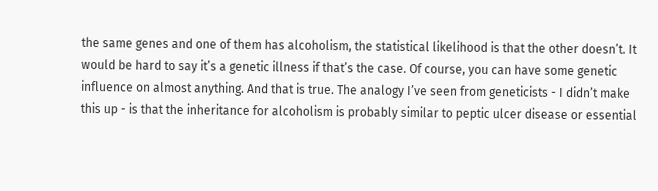the same genes and one of them has alcoholism, the statistical likelihood is that the other doesn’t. It would be hard to say it’s a genetic illness if that’s the case. Of course, you can have some genetic influence on almost anything. And that is true. The analogy I’ve seen from geneticists - I didn’t make this up - is that the inheritance for alcoholism is probably similar to peptic ulcer disease or essential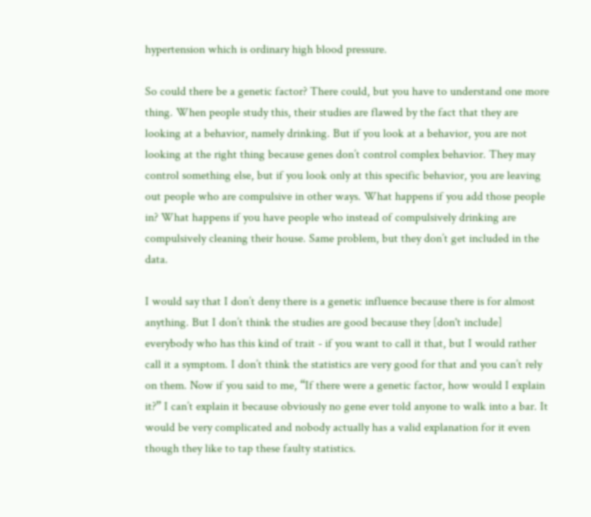hypertension which is ordinary high blood pressure.

So could there be a genetic factor? There could, but you have to understand one more thing. When people study this, their studies are flawed by the fact that they are looking at a behavior, namely drinking. But if you look at a behavior, you are not looking at the right thing because genes don’t control complex behavior. They may control something else, but if you look only at this specific behavior, you are leaving out people who are compulsive in other ways. What happens if you add those people in? What happens if you have people who instead of compulsively drinking are compulsively cleaning their house. Same problem, but they don’t get included in the data.

I would say that I don’t deny there is a genetic influence because there is for almost anything. But I don’t think the studies are good because they [don't include] everybody who has this kind of trait - if you want to call it that, but I would rather call it a symptom. I don’t think the statistics are very good for that and you can’t rely on them. Now if you said to me, “If there were a genetic factor, how would I explain it?” I can’t explain it because obviously no gene ever told anyone to walk into a bar. It would be very complicated and nobody actually has a valid explanation for it even though they like to tap these faulty statistics.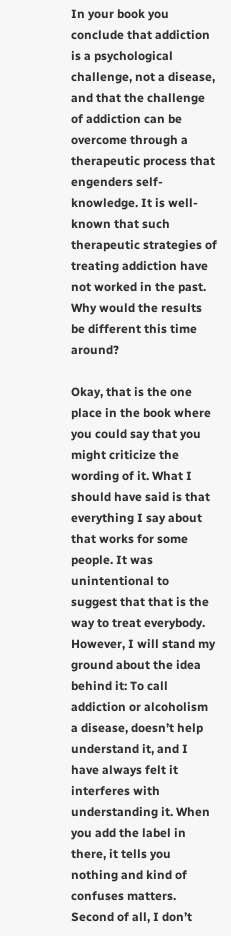In your book you conclude that addiction is a psychological challenge, not a disease, and that the challenge of addiction can be overcome through a therapeutic process that engenders self-knowledge. It is well-known that such therapeutic strategies of treating addiction have not worked in the past. Why would the results be different this time around?

Okay, that is the one place in the book where you could say that you might criticize the wording of it. What I should have said is that everything I say about that works for some people. It was unintentional to suggest that that is the way to treat everybody. However, I will stand my ground about the idea behind it: To call addiction or alcoholism a disease, doesn’t help understand it, and I have always felt it interferes with understanding it. When you add the label in there, it tells you nothing and kind of confuses matters. Second of all, I don’t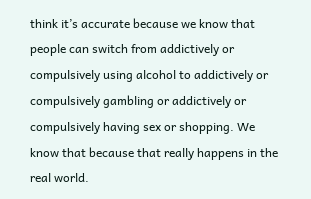think it’s accurate because we know that people can switch from addictively or compulsively using alcohol to addictively or compulsively gambling or addictively or compulsively having sex or shopping. We know that because that really happens in the real world.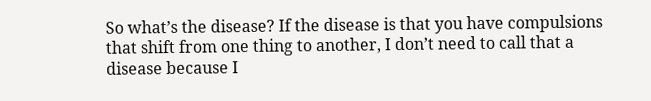So what’s the disease? If the disease is that you have compulsions that shift from one thing to another, I don’t need to call that a disease because I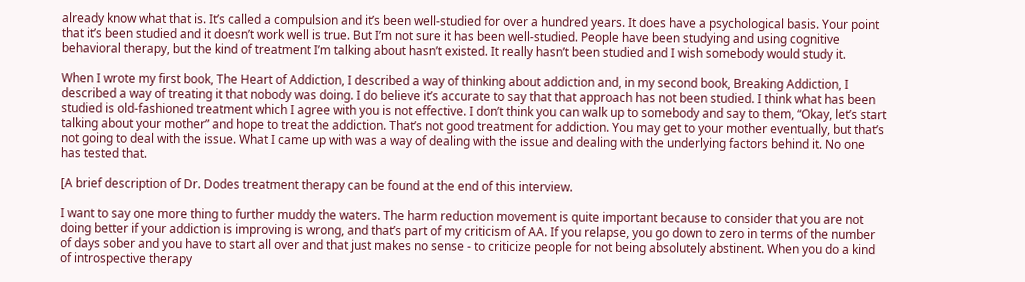already know what that is. It’s called a compulsion and it’s been well-studied for over a hundred years. It does have a psychological basis. Your point that it’s been studied and it doesn’t work well is true. But I’m not sure it has been well-studied. People have been studying and using cognitive behavioral therapy, but the kind of treatment I’m talking about hasn’t existed. It really hasn’t been studied and I wish somebody would study it.

When I wrote my first book, The Heart of Addiction, I described a way of thinking about addiction and, in my second book, Breaking Addiction, I described a way of treating it that nobody was doing. I do believe it’s accurate to say that that approach has not been studied. I think what has been studied is old-fashioned treatment which I agree with you is not effective. I don’t think you can walk up to somebody and say to them, “Okay, let’s start talking about your mother” and hope to treat the addiction. That’s not good treatment for addiction. You may get to your mother eventually, but that’s not going to deal with the issue. What I came up with was a way of dealing with the issue and dealing with the underlying factors behind it. No one has tested that.

[A brief description of Dr. Dodes treatment therapy can be found at the end of this interview.

I want to say one more thing to further muddy the waters. The harm reduction movement is quite important because to consider that you are not doing better if your addiction is improving is wrong, and that’s part of my criticism of AA. If you relapse, you go down to zero in terms of the number of days sober and you have to start all over and that just makes no sense - to criticize people for not being absolutely abstinent. When you do a kind of introspective therapy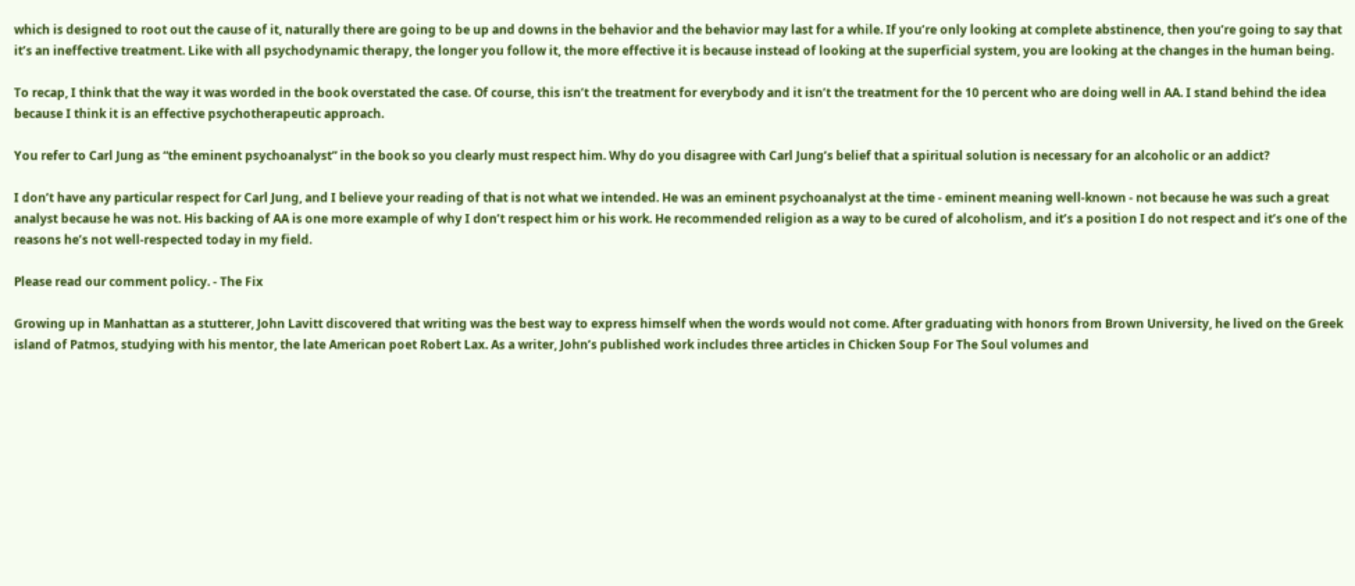which is designed to root out the cause of it, naturally there are going to be up and downs in the behavior and the behavior may last for a while. If you’re only looking at complete abstinence, then you’re going to say that it’s an ineffective treatment. Like with all psychodynamic therapy, the longer you follow it, the more effective it is because instead of looking at the superficial system, you are looking at the changes in the human being.

To recap, I think that the way it was worded in the book overstated the case. Of course, this isn’t the treatment for everybody and it isn’t the treatment for the 10 percent who are doing well in AA. I stand behind the idea because I think it is an effective psychotherapeutic approach.

You refer to Carl Jung as “the eminent psychoanalyst” in the book so you clearly must respect him. Why do you disagree with Carl Jung’s belief that a spiritual solution is necessary for an alcoholic or an addict?

I don’t have any particular respect for Carl Jung, and I believe your reading of that is not what we intended. He was an eminent psychoanalyst at the time - eminent meaning well-known - not because he was such a great analyst because he was not. His backing of AA is one more example of why I don’t respect him or his work. He recommended religion as a way to be cured of alcoholism, and it’s a position I do not respect and it’s one of the reasons he’s not well-respected today in my field.

Please read our comment policy. - The Fix

Growing up in Manhattan as a stutterer, John Lavitt discovered that writing was the best way to express himself when the words would not come. After graduating with honors from Brown University, he lived on the Greek island of Patmos, studying with his mentor, the late American poet Robert Lax. As a writer, John’s published work includes three articles in Chicken Soup For The Soul volumes and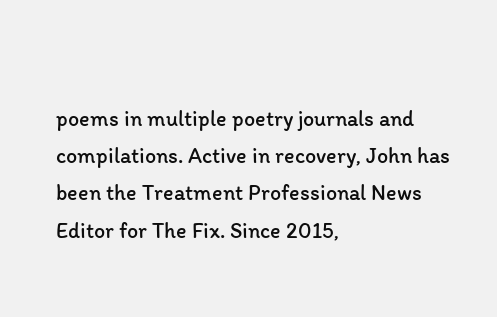poems in multiple poetry journals and compilations. Active in recovery, John has been the Treatment Professional News Editor for The Fix. Since 2015,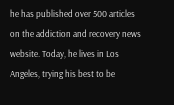he has published over 500 articles on the addiction and recovery news website. Today, he lives in Los Angeles, trying his best to be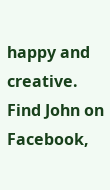happy and creative. Find John on Facebook,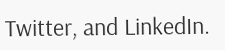Twitter, and LinkedIn.